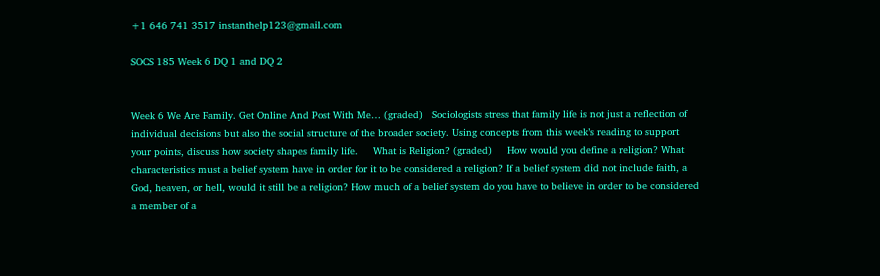+1 646 741 3517 instanthelp123@gmail.com

SOCS 185 Week 6 DQ 1 and DQ 2


Week 6 We Are Family. Get Online And Post With Me… (graded)   Sociologists stress that family life is not just a reflection of individual decisions but also the social structure of the broader society. Using concepts from this week’s reading to support your points, discuss how society shapes family life.     What is Religion? (graded)     How would you define a religion? What characteristics must a belief system have in order for it to be considered a religion? If a belief system did not include faith, a God, heaven, or hell, would it still be a religion? How much of a belief system do you have to believe in order to be considered a member of a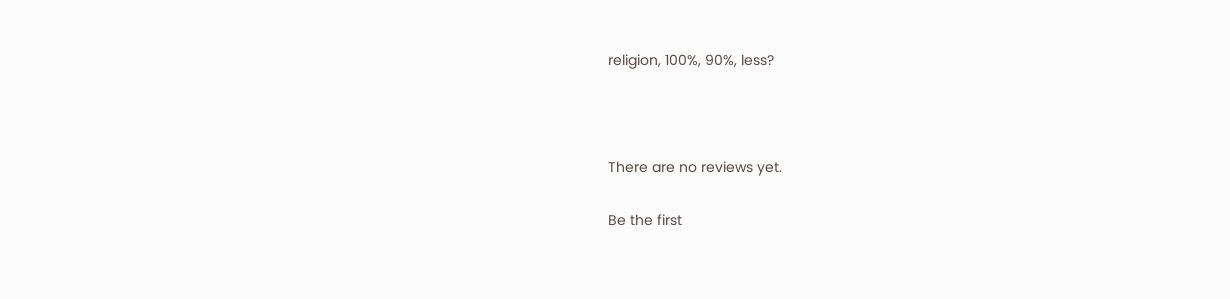religion, 100%, 90%, less?



There are no reviews yet.

Be the first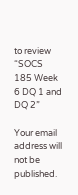to review “SOCS 185 Week 6 DQ 1 and DQ 2”

Your email address will not be published.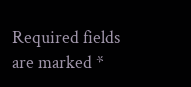Required fields are marked *